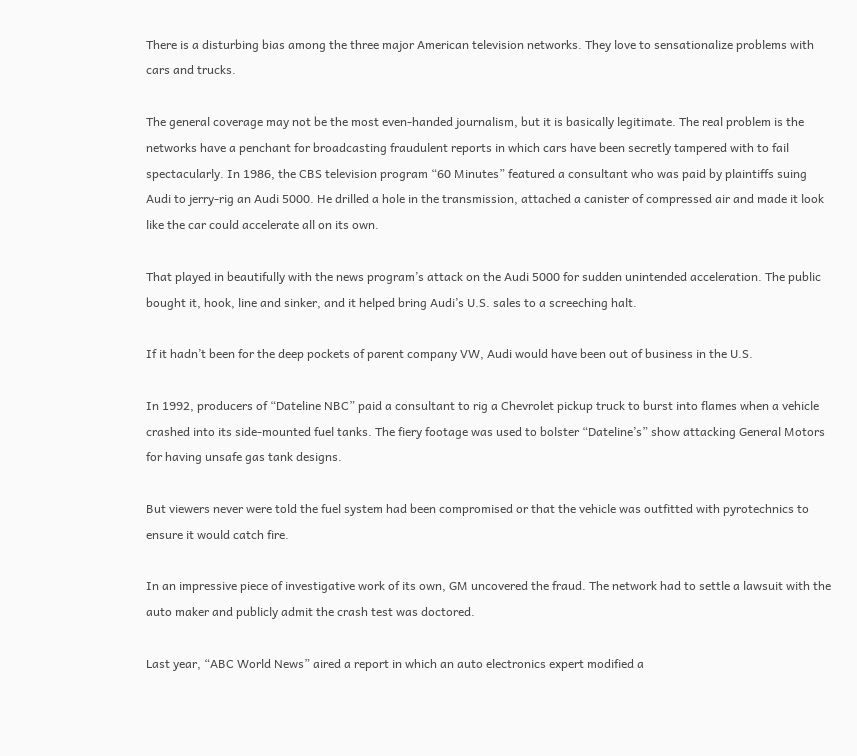There is a disturbing bias among the three major American television networks. They love to sensationalize problems with cars and trucks.

The general coverage may not be the most even-handed journalism, but it is basically legitimate. The real problem is the networks have a penchant for broadcasting fraudulent reports in which cars have been secretly tampered with to fail spectacularly. In 1986, the CBS television program “60 Minutes” featured a consultant who was paid by plaintiffs suing Audi to jerry-rig an Audi 5000. He drilled a hole in the transmission, attached a canister of compressed air and made it look like the car could accelerate all on its own.

That played in beautifully with the news program’s attack on the Audi 5000 for sudden unintended acceleration. The public bought it, hook, line and sinker, and it helped bring Audi’s U.S. sales to a screeching halt.

If it hadn’t been for the deep pockets of parent company VW, Audi would have been out of business in the U.S.

In 1992, producers of “Dateline NBC” paid a consultant to rig a Chevrolet pickup truck to burst into flames when a vehicle crashed into its side-mounted fuel tanks. The fiery footage was used to bolster “Dateline’s” show attacking General Motors for having unsafe gas tank designs.

But viewers never were told the fuel system had been compromised or that the vehicle was outfitted with pyrotechnics to ensure it would catch fire.

In an impressive piece of investigative work of its own, GM uncovered the fraud. The network had to settle a lawsuit with the auto maker and publicly admit the crash test was doctored.

Last year, “ABC World News” aired a report in which an auto electronics expert modified a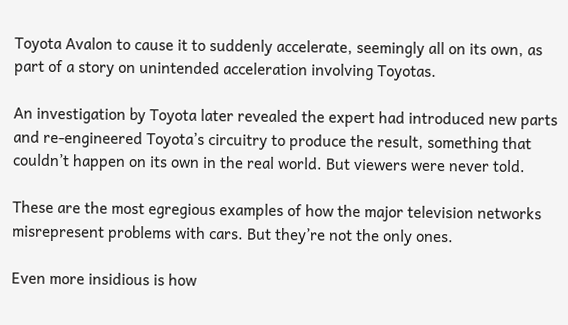Toyota Avalon to cause it to suddenly accelerate, seemingly all on its own, as part of a story on unintended acceleration involving Toyotas.

An investigation by Toyota later revealed the expert had introduced new parts and re-engineered Toyota’s circuitry to produce the result, something that couldn’t happen on its own in the real world. But viewers were never told.

These are the most egregious examples of how the major television networks misrepresent problems with cars. But they’re not the only ones.

Even more insidious is how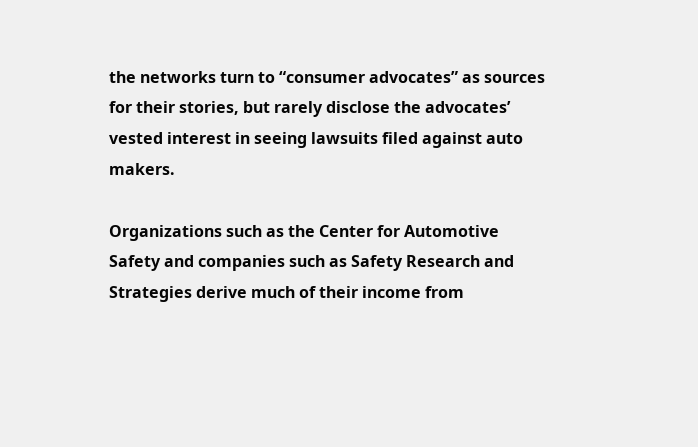the networks turn to “consumer advocates” as sources for their stories, but rarely disclose the advocates’ vested interest in seeing lawsuits filed against auto makers.

Organizations such as the Center for Automotive Safety and companies such as Safety Research and Strategies derive much of their income from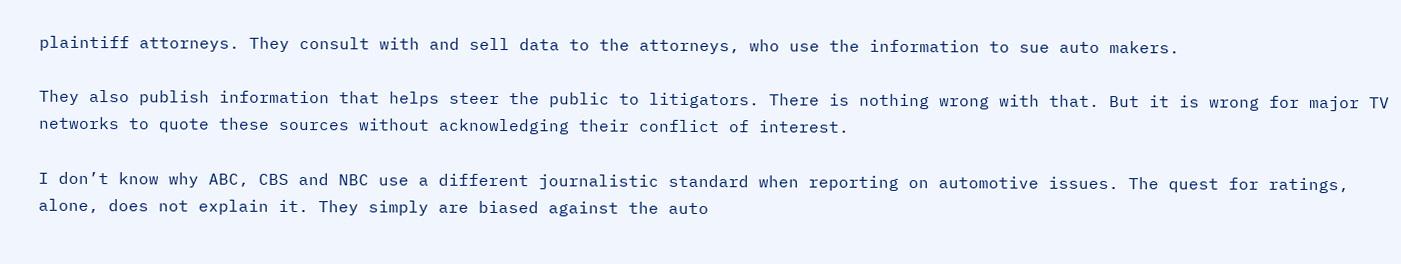plaintiff attorneys. They consult with and sell data to the attorneys, who use the information to sue auto makers.

They also publish information that helps steer the public to litigators. There is nothing wrong with that. But it is wrong for major TV networks to quote these sources without acknowledging their conflict of interest.

I don’t know why ABC, CBS and NBC use a different journalistic standard when reporting on automotive issues. The quest for ratings, alone, does not explain it. They simply are biased against the auto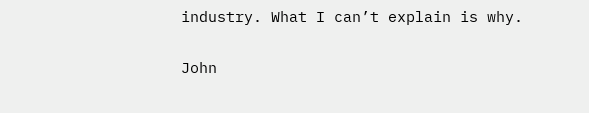industry. What I can’t explain is why.

John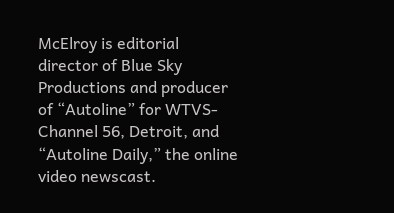McElroy is editorial director of Blue Sky Productions and producer of “Autoline” for WTVS-Channel 56, Detroit, and “Autoline Daily,” the online video newscast.